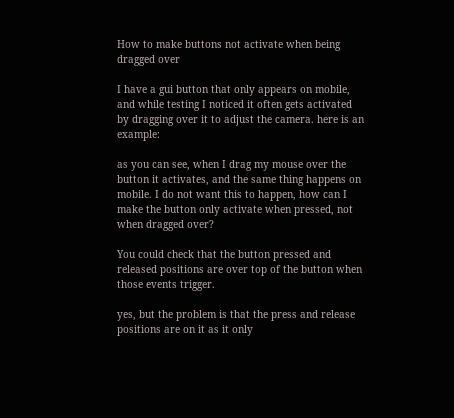How to make buttons not activate when being dragged over

I have a gui button that only appears on mobile, and while testing I noticed it often gets activated by dragging over it to adjust the camera. here is an example:

as you can see, when I drag my mouse over the button it activates, and the same thing happens on mobile. I do not want this to happen, how can I make the button only activate when pressed, not when dragged over?

You could check that the button pressed and released positions are over top of the button when those events trigger.

yes, but the problem is that the press and release positions are on it as it only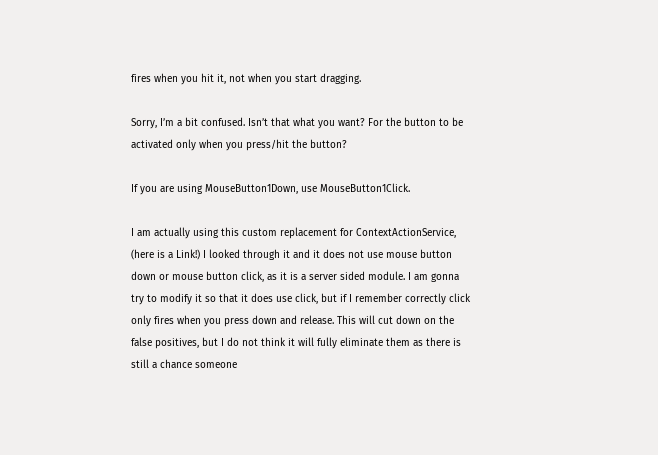fires when you hit it, not when you start dragging.

Sorry, I’m a bit confused. Isn’t that what you want? For the button to be activated only when you press/hit the button?

If you are using MouseButton1Down, use MouseButton1Click.

I am actually using this custom replacement for ContextActionService, (here is a Link!) I looked through it and it does not use mouse button down or mouse button click, as it is a server sided module. I am gonna try to modify it so that it does use click, but if I remember correctly click only fires when you press down and release. This will cut down on the false positives, but I do not think it will fully eliminate them as there is still a chance someone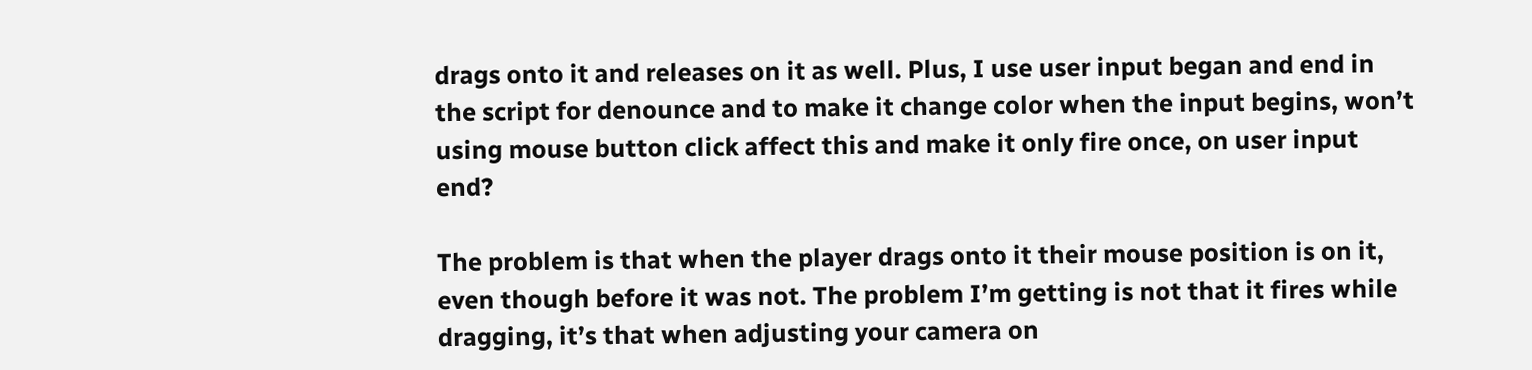drags onto it and releases on it as well. Plus, I use user input began and end in the script for denounce and to make it change color when the input begins, won’t using mouse button click affect this and make it only fire once, on user input end?

The problem is that when the player drags onto it their mouse position is on it, even though before it was not. The problem I’m getting is not that it fires while dragging, it’s that when adjusting your camera on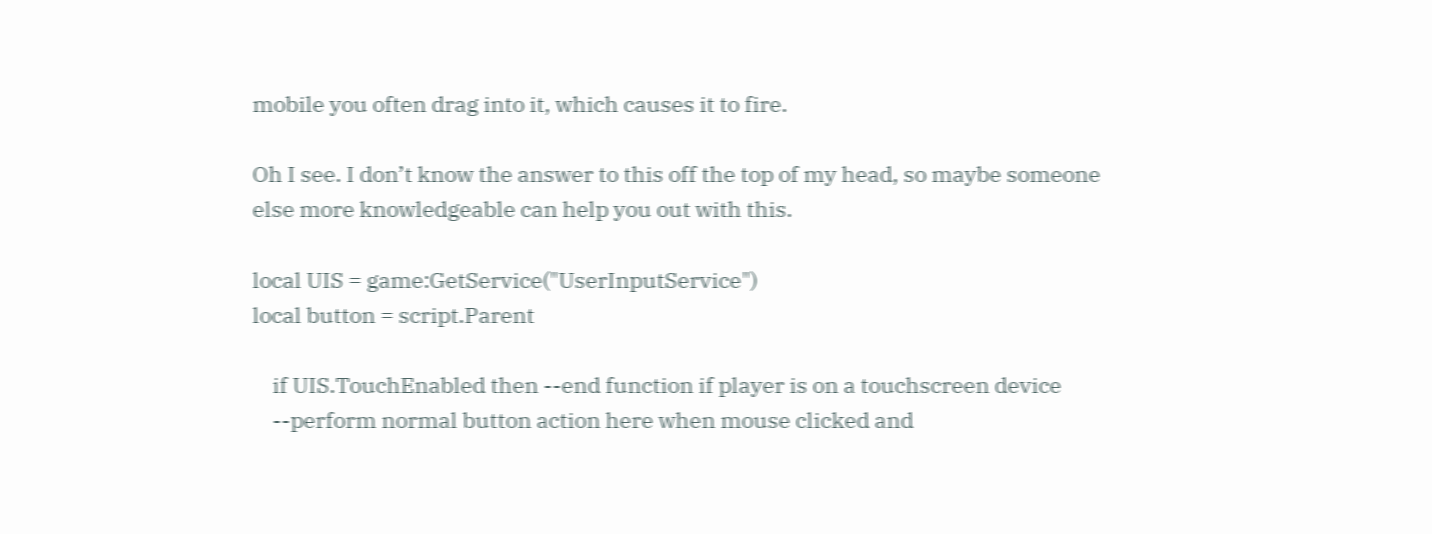mobile you often drag into it, which causes it to fire.

Oh I see. I don’t know the answer to this off the top of my head, so maybe someone else more knowledgeable can help you out with this.

local UIS = game:GetService("UserInputService")
local button = script.Parent

    if UIS.TouchEnabled then --end function if player is on a touchscreen device
    --perform normal button action here when mouse clicked and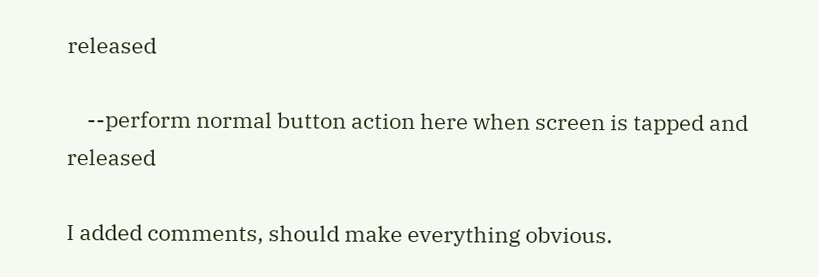released

    --perform normal button action here when screen is tapped and released

I added comments, should make everything obvious.